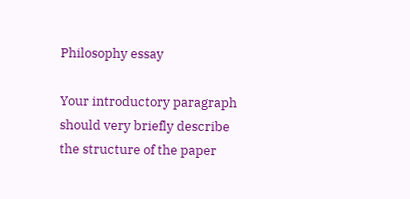Philosophy essay

Your introductory paragraph should very briefly describe the structure of the paper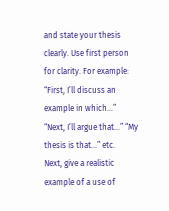and state your thesis clearly. Use first person for clarity. For example: “First, I’ll discuss an example in which…” “Next, I’ll argue that…” “My thesis is that…” etc.
Next, give a realistic example of a use of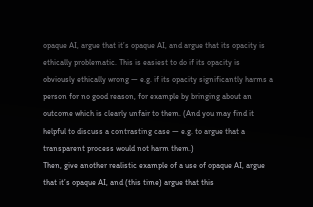opaque AI, argue that it’s opaque AI, and argue that its opacity is ethically problematic. This is easiest to do if its opacity is obviously ethically wrong — e.g. if its opacity significantly harms a person for no good reason, for example by bringing about an outcome which is clearly unfair to them. (And you may find it helpful to discuss a contrasting case — e.g. to argue that a transparent process would not harm them.)
Then, give another realistic example of a use of opaque AI, argue that it’s opaque AI, and (this time) argue that this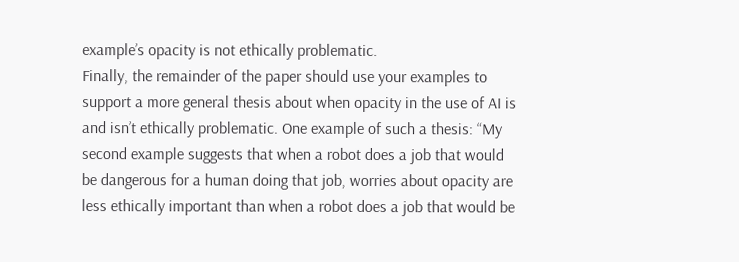example’s opacity is not ethically problematic.
Finally, the remainder of the paper should use your examples to support a more general thesis about when opacity in the use of AI is and isn’t ethically problematic. One example of such a thesis: “My second example suggests that when a robot does a job that would be dangerous for a human doing that job, worries about opacity are less ethically important than when a robot does a job that would be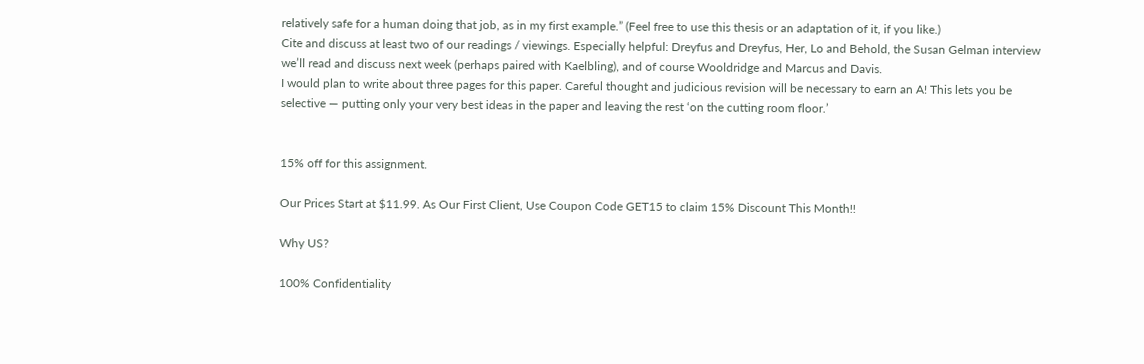relatively safe for a human doing that job, as in my first example.” (Feel free to use this thesis or an adaptation of it, if you like.)
Cite and discuss at least two of our readings / viewings. Especially helpful: Dreyfus and Dreyfus, Her, Lo and Behold, the Susan Gelman interview we’ll read and discuss next week (perhaps paired with Kaelbling), and of course Wooldridge and Marcus and Davis.
I would plan to write about three pages for this paper. Careful thought and judicious revision will be necessary to earn an A! This lets you be selective — putting only your very best ideas in the paper and leaving the rest ‘on the cutting room floor.’


15% off for this assignment.

Our Prices Start at $11.99. As Our First Client, Use Coupon Code GET15 to claim 15% Discount This Month!!

Why US?

100% Confidentiality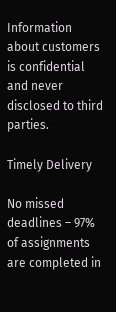Information about customers is confidential and never disclosed to third parties.

Timely Delivery

No missed deadlines – 97% of assignments are completed in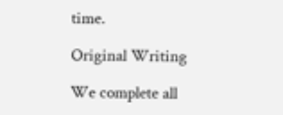time.

Original Writing

We complete all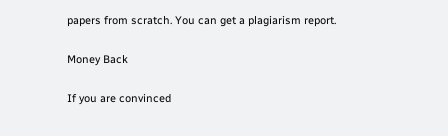papers from scratch. You can get a plagiarism report.

Money Back

If you are convinced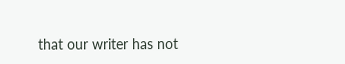that our writer has not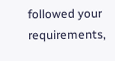followed your requirements,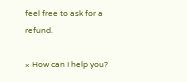feel free to ask for a refund.

× How can I help you?